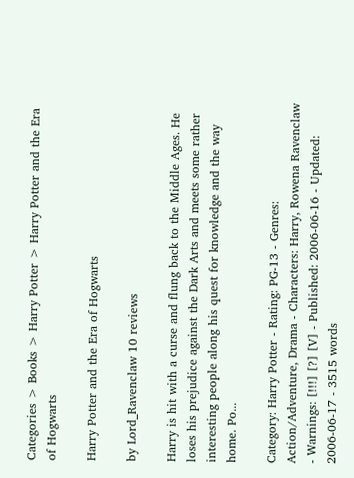Categories > Books > Harry Potter > Harry Potter and the Era of Hogwarts

Harry Potter and the Era of Hogwarts

by Lord_Ravenclaw 10 reviews

Harry is hit with a curse and flung back to the Middle Ages. He loses his prejudice against the Dark Arts and meets some rather interesting people along his quest for knowledge and the way home. Po...

Category: Harry Potter - Rating: PG-13 - Genres: Action/Adventure, Drama - Characters: Harry, Rowena Ravenclaw - Warnings: [!!!] [?] [V] - Published: 2006-06-16 - Updated: 2006-06-17 - 3515 words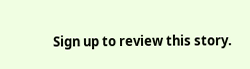Sign up to review this story.